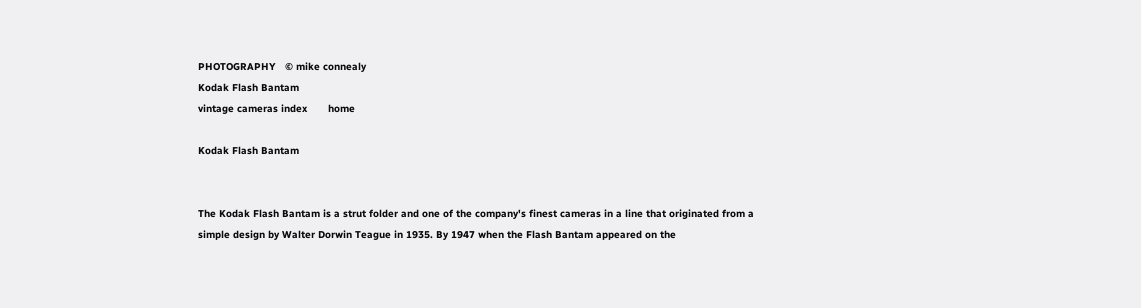PHOTOGRAPHY   © mike connealy
Kodak Flash Bantam
vintage cameras index       home

Kodak Flash Bantam


The Kodak Flash Bantam is a strut folder and one of the company's finest cameras in a line that originated from a simple design by Walter Dorwin Teague in 1935. By 1947 when the Flash Bantam appeared on the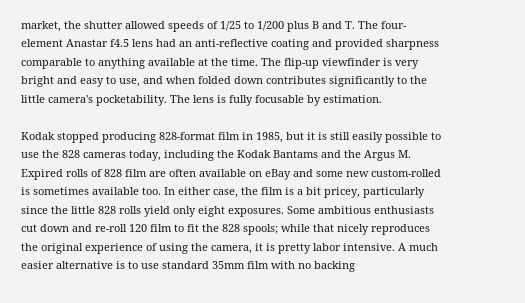market, the shutter allowed speeds of 1/25 to 1/200 plus B and T. The four-element Anastar f4.5 lens had an anti-reflective coating and provided sharpness comparable to anything available at the time. The flip-up viewfinder is very bright and easy to use, and when folded down contributes significantly to the little camera's pocketability. The lens is fully focusable by estimation.

Kodak stopped producing 828-format film in 1985, but it is still easily possible to use the 828 cameras today, including the Kodak Bantams and the Argus M. Expired rolls of 828 film are often available on eBay and some new custom-rolled is sometimes available too. In either case, the film is a bit pricey, particularly since the little 828 rolls yield only eight exposures. Some ambitious enthusiasts cut down and re-roll 120 film to fit the 828 spools; while that nicely reproduces the original experience of using the camera, it is pretty labor intensive. A much easier alternative is to use standard 35mm film with no backing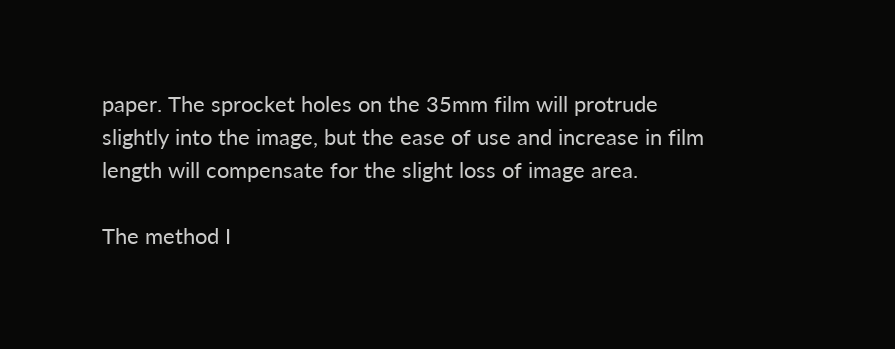paper. The sprocket holes on the 35mm film will protrude slightly into the image, but the ease of use and increase in film length will compensate for the slight loss of image area.

The method I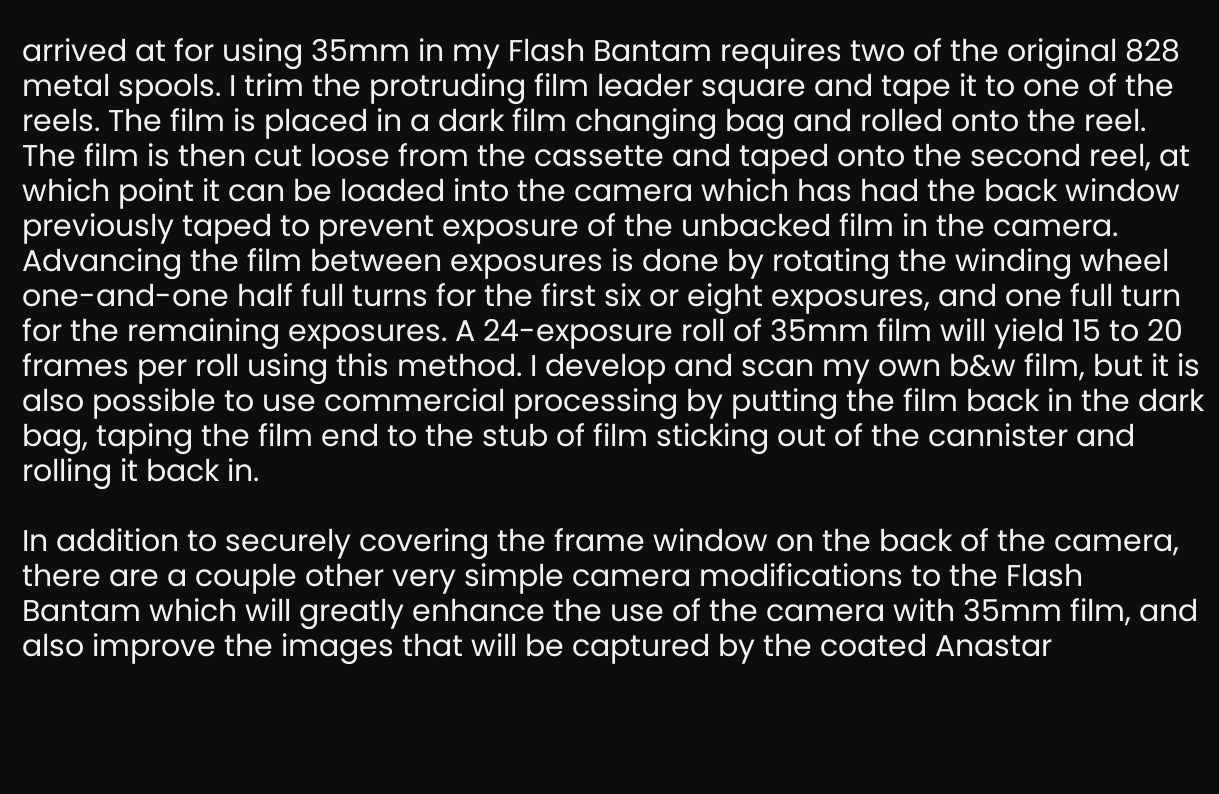arrived at for using 35mm in my Flash Bantam requires two of the original 828 metal spools. I trim the protruding film leader square and tape it to one of the reels. The film is placed in a dark film changing bag and rolled onto the reel. The film is then cut loose from the cassette and taped onto the second reel, at which point it can be loaded into the camera which has had the back window previously taped to prevent exposure of the unbacked film in the camera. Advancing the film between exposures is done by rotating the winding wheel one-and-one half full turns for the first six or eight exposures, and one full turn for the remaining exposures. A 24-exposure roll of 35mm film will yield 15 to 20 frames per roll using this method. I develop and scan my own b&w film, but it is also possible to use commercial processing by putting the film back in the dark bag, taping the film end to the stub of film sticking out of the cannister and rolling it back in.

In addition to securely covering the frame window on the back of the camera, there are a couple other very simple camera modifications to the Flash Bantam which will greatly enhance the use of the camera with 35mm film, and also improve the images that will be captured by the coated Anastar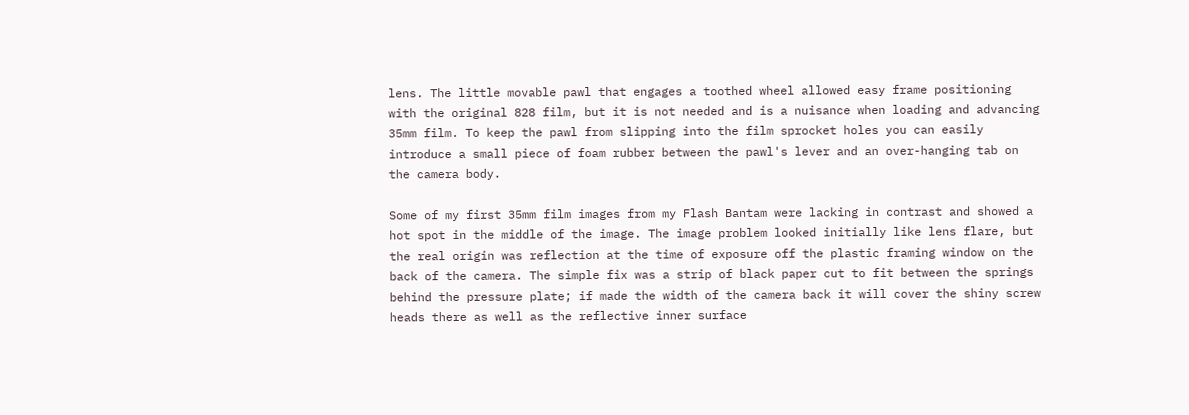lens. The little movable pawl that engages a toothed wheel allowed easy frame positioning with the original 828 film, but it is not needed and is a nuisance when loading and advancing 35mm film. To keep the pawl from slipping into the film sprocket holes you can easily introduce a small piece of foam rubber between the pawl's lever and an over-hanging tab on the camera body.

Some of my first 35mm film images from my Flash Bantam were lacking in contrast and showed a hot spot in the middle of the image. The image problem looked initially like lens flare, but the real origin was reflection at the time of exposure off the plastic framing window on the back of the camera. The simple fix was a strip of black paper cut to fit between the springs behind the pressure plate; if made the width of the camera back it will cover the shiny screw heads there as well as the reflective inner surface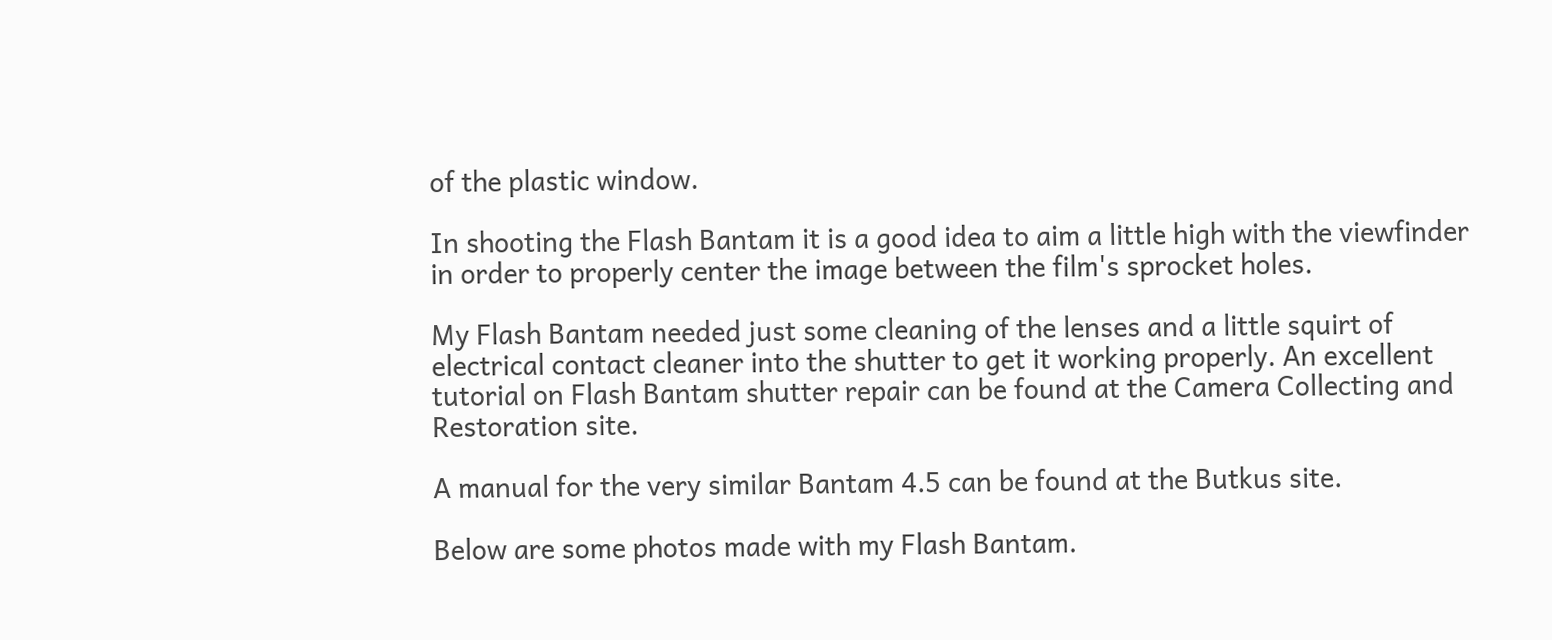of the plastic window.

In shooting the Flash Bantam it is a good idea to aim a little high with the viewfinder in order to properly center the image between the film's sprocket holes.

My Flash Bantam needed just some cleaning of the lenses and a little squirt of electrical contact cleaner into the shutter to get it working properly. An excellent tutorial on Flash Bantam shutter repair can be found at the Camera Collecting and Restoration site.

A manual for the very similar Bantam 4.5 can be found at the Butkus site.

Below are some photos made with my Flash Bantam.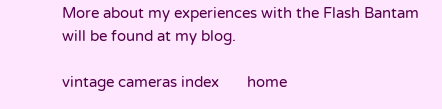More about my experiences with the Flash Bantam will be found at my blog.

vintage cameras index       home